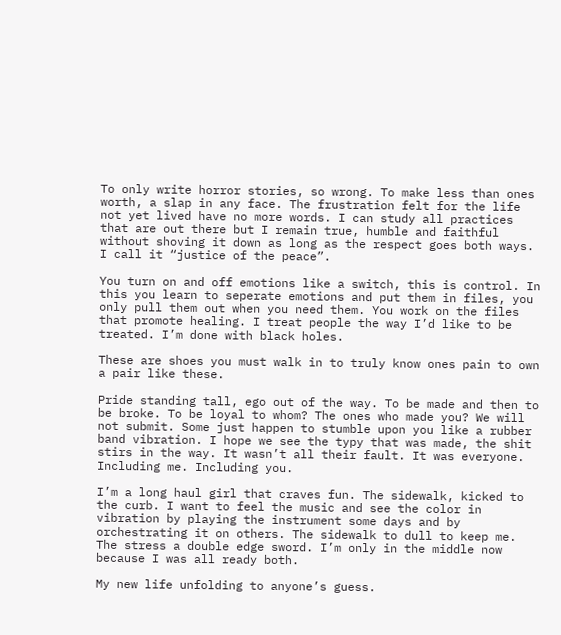To only write horror stories, so wrong. To make less than ones worth, a slap in any face. The frustration felt for the life not yet lived have no more words. I can study all practices that are out there but I remain true, humble and faithful without shoving it down as long as the respect goes both ways. I call it “justice of the peace”.

You turn on and off emotions like a switch, this is control. In this you learn to seperate emotions and put them in files, you only pull them out when you need them. You work on the files that promote healing. I treat people the way I’d like to be treated. I’m done with black holes.

These are shoes you must walk in to truly know ones pain to own a pair like these.

Pride standing tall, ego out of the way. To be made and then to be broke. To be loyal to whom? The ones who made you? We will not submit. Some just happen to stumble upon you like a rubber band vibration. I hope we see the typy that was made, the shit stirs in the way. It wasn’t all their fault. It was everyone. Including me. Including you.

I’m a long haul girl that craves fun. The sidewalk, kicked to the curb. I want to feel the music and see the color in vibration by playing the instrument some days and by orchestrating it on others. The sidewalk to dull to keep me. The stress a double edge sword. I’m only in the middle now because I was all ready both.

My new life unfolding to anyone’s guess.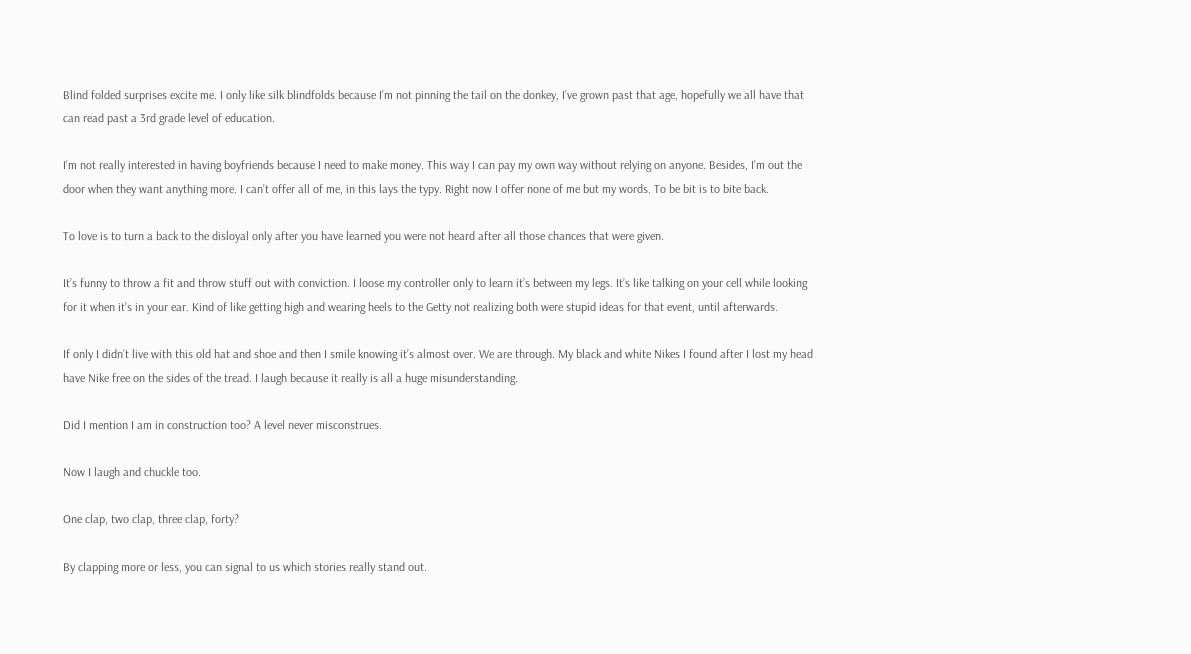Blind folded surprises excite me. I only like silk blindfolds because I’m not pinning the tail on the donkey, I’ve grown past that age, hopefully we all have that can read past a 3rd grade level of education.

I’m not really interested in having boyfriends because I need to make money. This way I can pay my own way without relying on anyone. Besides, I’m out the door when they want anything more. I can’t offer all of me, in this lays the typy. Right now I offer none of me but my words. To be bit is to bite back.

To love is to turn a back to the disloyal only after you have learned you were not heard after all those chances that were given.

It’s funny to throw a fit and throw stuff out with conviction. I loose my controller only to learn it’s between my legs. It’s like talking on your cell while looking for it when it’s in your ear. Kind of like getting high and wearing heels to the Getty not realizing both were stupid ideas for that event, until afterwards.

If only I didn’t live with this old hat and shoe and then I smile knowing it’s almost over. We are through. My black and white Nikes I found after I lost my head have Nike free on the sides of the tread. I laugh because it really is all a huge misunderstanding.

Did I mention I am in construction too? A level never misconstrues.

Now I laugh and chuckle too.

One clap, two clap, three clap, forty?

By clapping more or less, you can signal to us which stories really stand out.